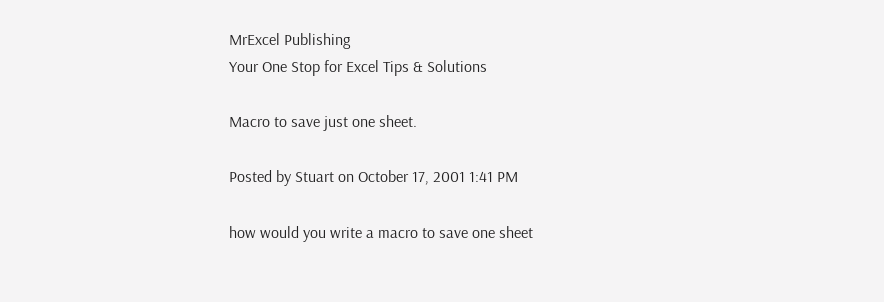MrExcel Publishing
Your One Stop for Excel Tips & Solutions

Macro to save just one sheet.

Posted by Stuart on October 17, 2001 1:41 PM

how would you write a macro to save one sheet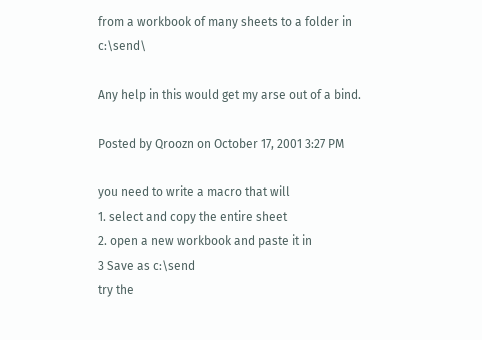from a workbook of many sheets to a folder in c:\send\

Any help in this would get my arse out of a bind.

Posted by Qroozn on October 17, 2001 3:27 PM

you need to write a macro that will
1. select and copy the entire sheet
2. open a new workbook and paste it in
3 Save as c:\send
try the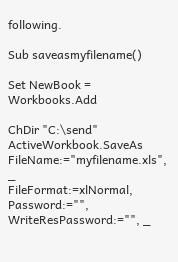following.

Sub saveasmyfilename()

Set NewBook = Workbooks.Add

ChDir "C:\send"
ActiveWorkbook.SaveAs FileName:="myfilename.xls", _
FileFormat:=xlNormal, Password:="", WriteResPassword:="", _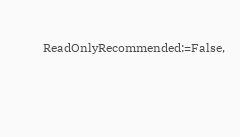ReadOnlyRecommended:=False,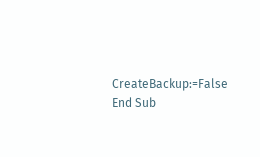CreateBackup:=False
End Sub